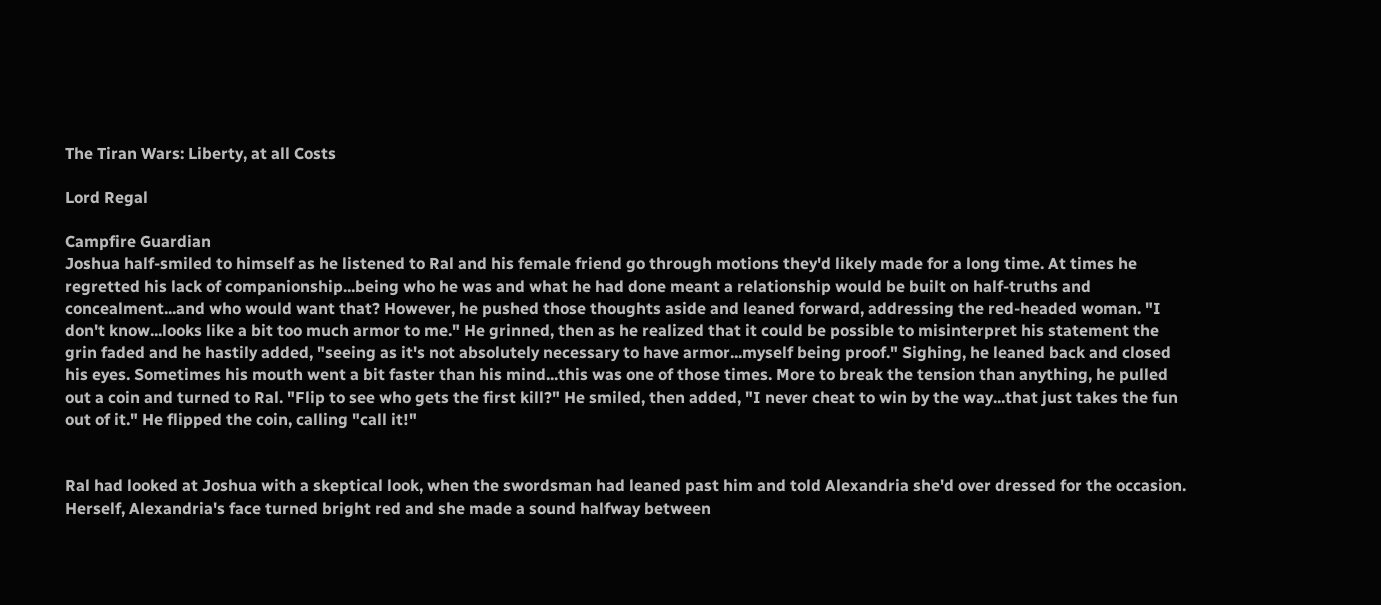The Tiran Wars: Liberty, at all Costs

Lord Regal

Campfire Guardian
Joshua half-smiled to himself as he listened to Ral and his female friend go through motions they'd likely made for a long time. At times he regretted his lack of companionship...being who he was and what he had done meant a relationship would be built on half-truths and concealment...and who would want that? However, he pushed those thoughts aside and leaned forward, addressing the red-headed woman. "I don't know...looks like a bit too much armor to me." He grinned, then as he realized that it could be possible to misinterpret his statement the grin faded and he hastily added, "seeing as it's not absolutely necessary to have armor...myself being proof." Sighing, he leaned back and closed his eyes. Sometimes his mouth went a bit faster than his mind...this was one of those times. More to break the tension than anything, he pulled out a coin and turned to Ral. "Flip to see who gets the first kill?" He smiled, then added, "I never cheat to win by the way...that just takes the fun out of it." He flipped the coin, calling "call it!"


Ral had looked at Joshua with a skeptical look, when the swordsman had leaned past him and told Alexandria she'd over dressed for the occasion. Herself, Alexandria's face turned bright red and she made a sound halfway between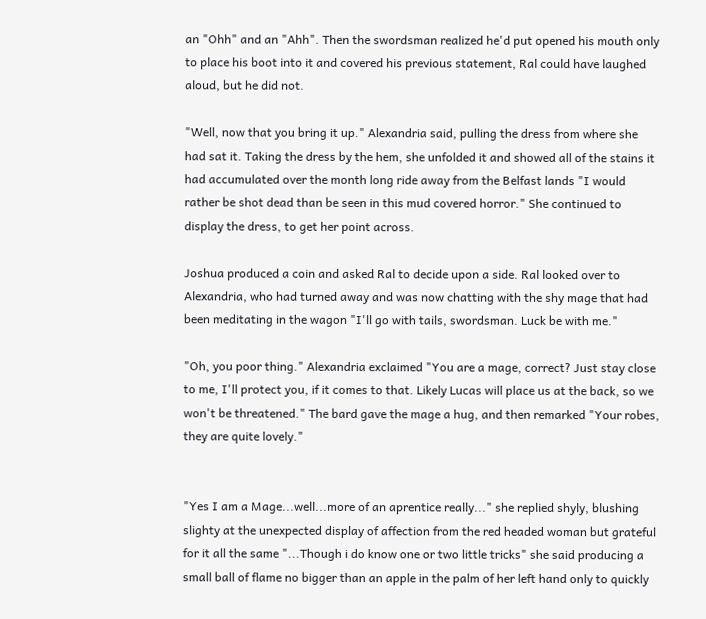an "Ohh" and an "Ahh". Then the swordsman realized he'd put opened his mouth only to place his boot into it and covered his previous statement, Ral could have laughed aloud, but he did not.

"Well, now that you bring it up." Alexandria said, pulling the dress from where she had sat it. Taking the dress by the hem, she unfolded it and showed all of the stains it had accumulated over the month long ride away from the Belfast lands "I would rather be shot dead than be seen in this mud covered horror." She continued to display the dress, to get her point across.

Joshua produced a coin and asked Ral to decide upon a side. Ral looked over to Alexandria, who had turned away and was now chatting with the shy mage that had been meditating in the wagon "I'll go with tails, swordsman. Luck be with me."

"Oh, you poor thing." Alexandria exclaimed "You are a mage, correct? Just stay close to me, I'll protect you, if it comes to that. Likely Lucas will place us at the back, so we won't be threatened." The bard gave the mage a hug, and then remarked "Your robes, they are quite lovely."


"Yes I am a Mage...well...more of an aprentice really..." she replied shyly, blushing slighty at the unexpected display of affection from the red headed woman but grateful for it all the same "...Though i do know one or two little tricks" she said producing a small ball of flame no bigger than an apple in the palm of her left hand only to quickly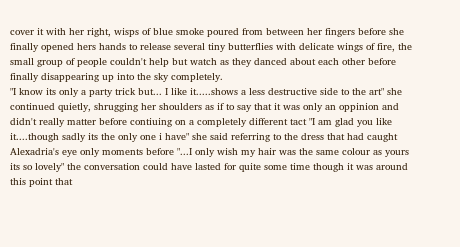cover it with her right, wisps of blue smoke poured from between her fingers before she finally opened hers hands to release several tiny butterflies with delicate wings of fire, the small group of people couldn't help but watch as they danced about each other before finally disappearing up into the sky completely.
"I know its only a party trick but... I like it.....shows a less destructive side to the art" she continued quietly, shrugging her shoulders as if to say that it was only an oppinion and didn't really matter before contiuing on a completely different tact "I am glad you like it....though sadly its the only one i have" she said referring to the dress that had caught Alexadria's eye only moments before "...I only wish my hair was the same colour as yours its so lovely" the conversation could have lasted for quite some time though it was around this point that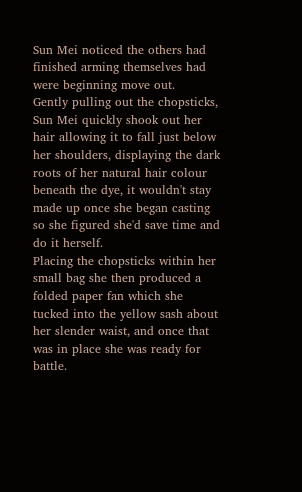Sun Mei noticed the others had finished arming themselves had were beginning move out.
Gently pulling out the chopsticks, Sun Mei quickly shook out her hair allowing it to fall just below her shoulders, displaying the dark roots of her natural hair colour beneath the dye, it wouldn't stay made up once she began casting so she figured she'd save time and do it herself.
Placing the chopsticks within her small bag she then produced a folded paper fan which she tucked into the yellow sash about her slender waist, and once that was in place she was ready for battle.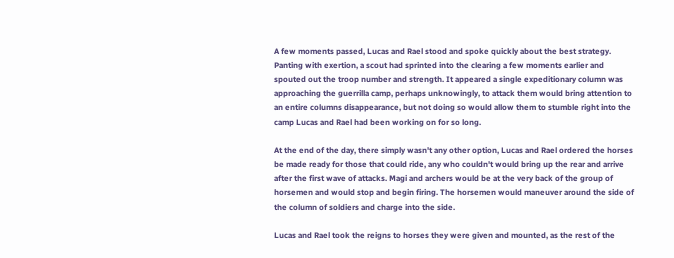A few moments passed, Lucas and Rael stood and spoke quickly about the best strategy. Panting with exertion, a scout had sprinted into the clearing a few moments earlier and spouted out the troop number and strength. It appeared a single expeditionary column was approaching the guerrilla camp, perhaps unknowingly, to attack them would bring attention to an entire columns disappearance, but not doing so would allow them to stumble right into the camp Lucas and Rael had been working on for so long.

At the end of the day, there simply wasn't any other option, Lucas and Rael ordered the horses be made ready for those that could ride, any who couldn't would bring up the rear and arrive after the first wave of attacks. Magi and archers would be at the very back of the group of horsemen and would stop and begin firing. The horsemen would maneuver around the side of the column of soldiers and charge into the side.

Lucas and Rael took the reigns to horses they were given and mounted, as the rest of the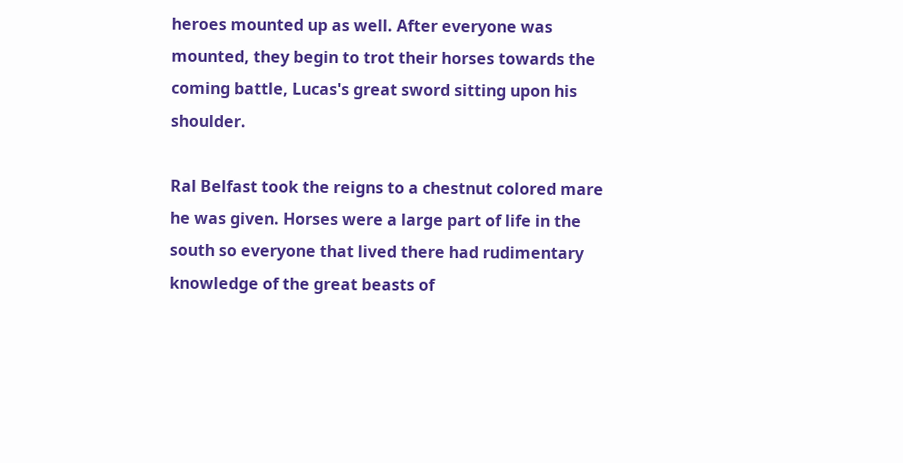heroes mounted up as well. After everyone was mounted, they begin to trot their horses towards the coming battle, Lucas's great sword sitting upon his shoulder.

Ral Belfast took the reigns to a chestnut colored mare he was given. Horses were a large part of life in the south so everyone that lived there had rudimentary knowledge of the great beasts of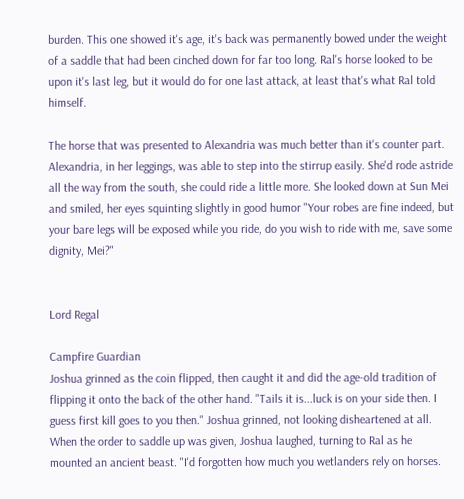burden. This one showed it's age, it's back was permanently bowed under the weight of a saddle that had been cinched down for far too long. Ral's horse looked to be upon it's last leg, but it would do for one last attack, at least that's what Ral told himself.

The horse that was presented to Alexandria was much better than it's counter part. Alexandria, in her leggings, was able to step into the stirrup easily. She'd rode astride all the way from the south, she could ride a little more. She looked down at Sun Mei and smiled, her eyes squinting slightly in good humor "Your robes are fine indeed, but your bare legs will be exposed while you ride, do you wish to ride with me, save some dignity, Mei?"


Lord Regal

Campfire Guardian
Joshua grinned as the coin flipped, then caught it and did the age-old tradition of flipping it onto the back of the other hand. "Tails it is...luck is on your side then. I guess first kill goes to you then." Joshua grinned, not looking disheartened at all. When the order to saddle up was given, Joshua laughed, turning to Ral as he mounted an ancient beast. "I'd forgotten how much you wetlanders rely on horses.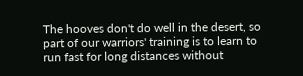The hooves don't do well in the desert, so part of our warriors' training is to learn to run fast for long distances without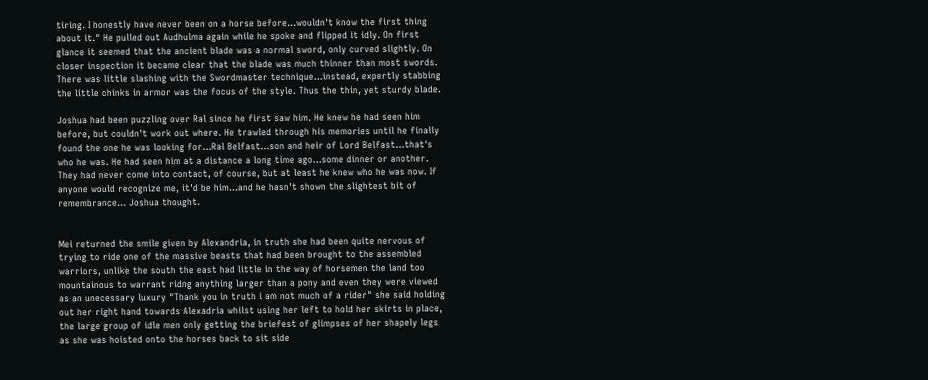tiring. I honestly have never been on a horse before...wouldn't know the first thing about it." He pulled out Audhulma again while he spoke and flipped it idly. On first glance it seemed that the ancient blade was a normal sword, only curved slightly. On closer inspection it became clear that the blade was much thinner than most swords. There was little slashing with the Swordmaster technique...instead, expertly stabbing the little chinks in armor was the focus of the style. Thus the thin, yet sturdy blade.

Joshua had been puzzling over Ral since he first saw him. He knew he had seen him before, but couldn't work out where. He trawled through his memories until he finally found the one he was looking for...Ral Belfast...son and heir of Lord Belfast...that's who he was. He had seen him at a distance a long time ago...some dinner or another. They had never come into contact, of course, but at least he knew who he was now. If anyone would recognize me, it'd be him...and he hasn't shown the slightest bit of remembrance... Joshua thought.


Mei returned the smile given by Alexandria, in truth she had been quite nervous of trying to ride one of the massive beasts that had been brought to the assembled warriors, unlike the south the east had little in the way of horsemen the land too mountainous to warrant ridng anything larger than a pony and even they were viewed as an unecessary luxury "Thank you in truth i am not much of a rider" she said holding out her right hand towards Alexadria whilst using her left to hold her skirts in place, the large group of idle men only getting the briefest of glimpses of her shapely legs as she was hoisted onto the horses back to sit side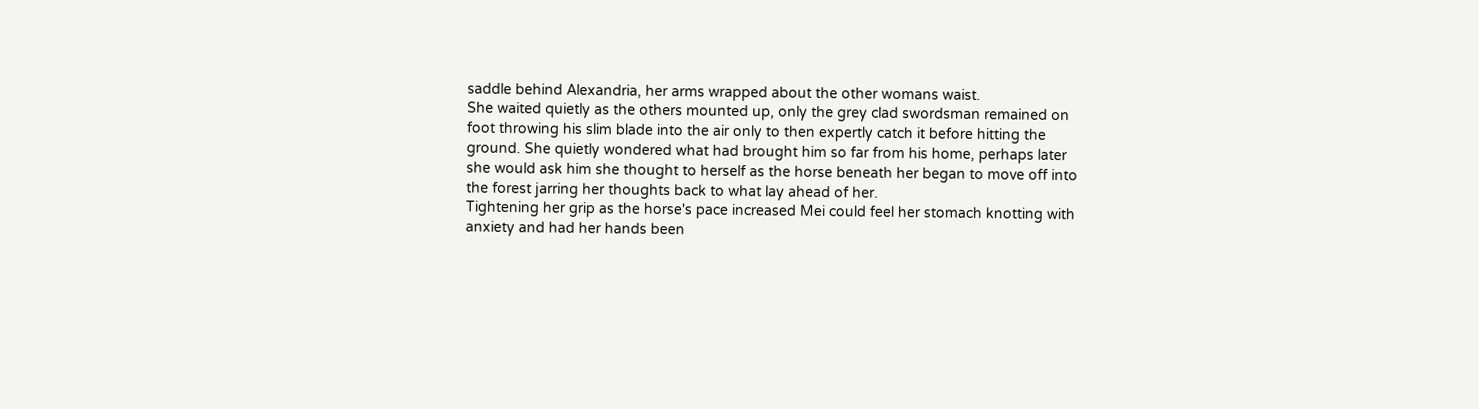saddle behind Alexandria, her arms wrapped about the other womans waist.
She waited quietly as the others mounted up, only the grey clad swordsman remained on foot throwing his slim blade into the air only to then expertly catch it before hitting the ground. She quietly wondered what had brought him so far from his home, perhaps later she would ask him she thought to herself as the horse beneath her began to move off into the forest jarring her thoughts back to what lay ahead of her.
Tightening her grip as the horse's pace increased Mei could feel her stomach knotting with anxiety and had her hands been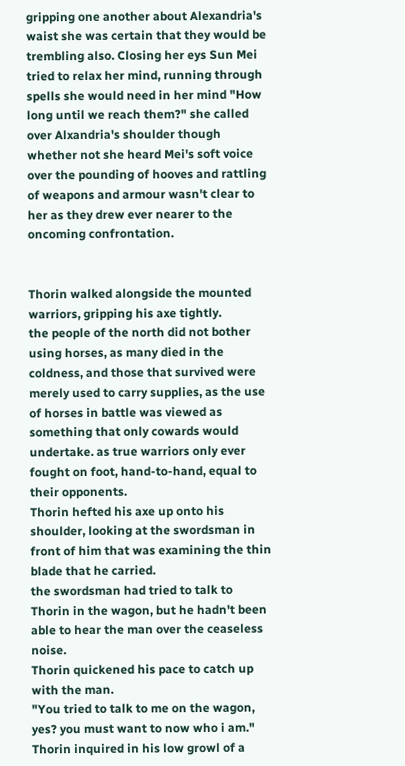gripping one another about Alexandria's waist she was certain that they would be trembling also. Closing her eys Sun Mei tried to relax her mind, running through spells she would need in her mind "How long until we reach them?" she called over Alxandria's shoulder though whether not she heard Mei's soft voice over the pounding of hooves and rattling of weapons and armour wasn't clear to her as they drew ever nearer to the oncoming confrontation.


Thorin walked alongside the mounted warriors, gripping his axe tightly.
the people of the north did not bother using horses, as many died in the coldness, and those that survived were merely used to carry supplies, as the use of horses in battle was viewed as something that only cowards would undertake. as true warriors only ever fought on foot, hand-to-hand, equal to their opponents.
Thorin hefted his axe up onto his shoulder, looking at the swordsman in front of him that was examining the thin blade that he carried.
the swordsman had tried to talk to Thorin in the wagon, but he hadn't been able to hear the man over the ceaseless noise.
Thorin quickened his pace to catch up with the man.
"You tried to talk to me on the wagon, yes? you must want to now who i am." Thorin inquired in his low growl of a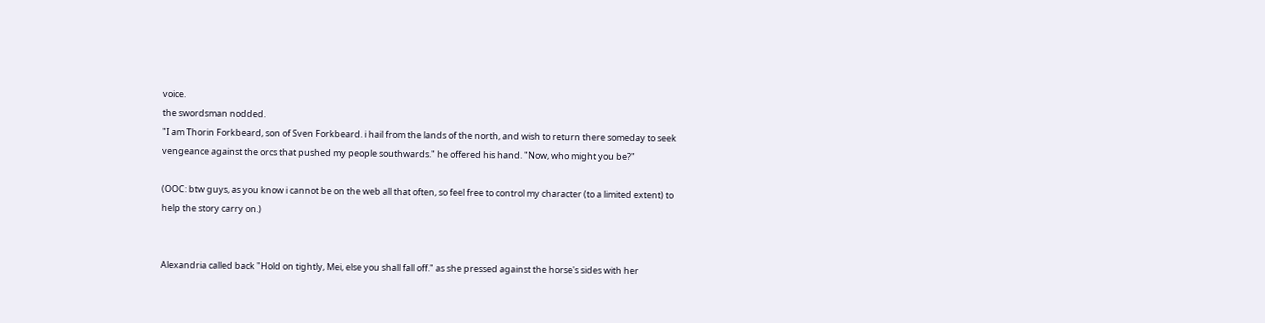voice.
the swordsman nodded.
"I am Thorin Forkbeard, son of Sven Forkbeard. i hail from the lands of the north, and wish to return there someday to seek vengeance against the orcs that pushed my people southwards." he offered his hand. "Now, who might you be?"

(OOC: btw guys, as you know i cannot be on the web all that often, so feel free to control my character (to a limited extent) to help the story carry on.)


Alexandria called back "Hold on tightly, Mei, else you shall fall off." as she pressed against the horse's sides with her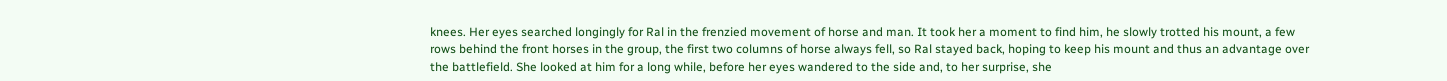knees. Her eyes searched longingly for Ral in the frenzied movement of horse and man. It took her a moment to find him, he slowly trotted his mount, a few rows behind the front horses in the group, the first two columns of horse always fell, so Ral stayed back, hoping to keep his mount and thus an advantage over the battlefield. She looked at him for a long while, before her eyes wandered to the side and, to her surprise, she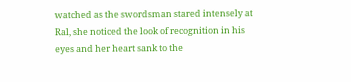watched as the swordsman stared intensely at Ral, she noticed the look of recognition in his eyes and her heart sank to the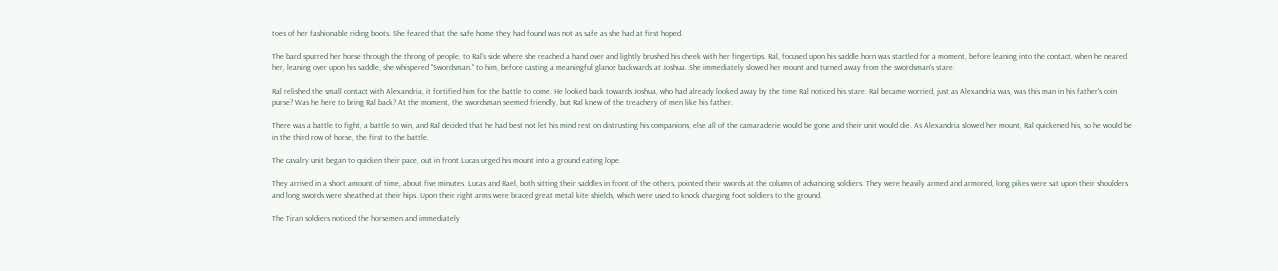toes of her fashionable riding boots. She feared that the safe home they had found was not as safe as she had at first hoped.

The bard spurred her horse through the throng of people, to Ral's side where she reached a hand over and lightly brushed his cheek with her fingertips. Ral, focused upon his saddle horn was startled for a moment, before leaning into the contact, when he neared her, leaning over upon his saddle, she whispered "Swordsman." to him, before casting a meaningful glance backwards at Joshua. She immediately slowed her mount and turned away from the swordsman's stare.

Ral relished the small contact with Alexandria, it fortified him for the battle to come. He looked back towards Joshua, who had already looked away by the time Ral noticed his stare. Ral became worried, just as Alexandria was, was this man in his father's coin purse? Was he here to bring Ral back? At the moment, the swordsman seemed friendly, but Ral knew of the treachery of men like his father.

There was a battle to fight, a battle to win, and Ral decided that he had best not let his mind rest on distrusting his companions, else all of the camaraderie would be gone and their unit would die. As Alexandria slowed her mount, Ral quickened his, so he would be in the third row of horse, the first to the battle.

The cavalry unit began to quicken their pace, out in front Lucas urged his mount into a ground eating lope.

They arrived in a short amount of time, about five minutes. Lucas and Rael, both sitting their saddles in front of the others, pointed their swords at the column of advancing soldiers. They were heavily armed and armored, long pikes were sat upon their shoulders and long swords were sheathed at their hips. Upon their right arms were braced great metal kite shields, which were used to knock charging foot soldiers to the ground.

The Tiran soldiers noticed the horsemen and immediately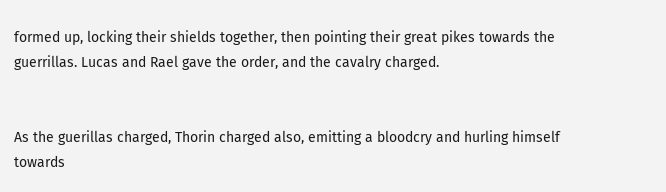formed up, locking their shields together, then pointing their great pikes towards the guerrillas. Lucas and Rael gave the order, and the cavalry charged.


As the guerillas charged, Thorin charged also, emitting a bloodcry and hurling himself towards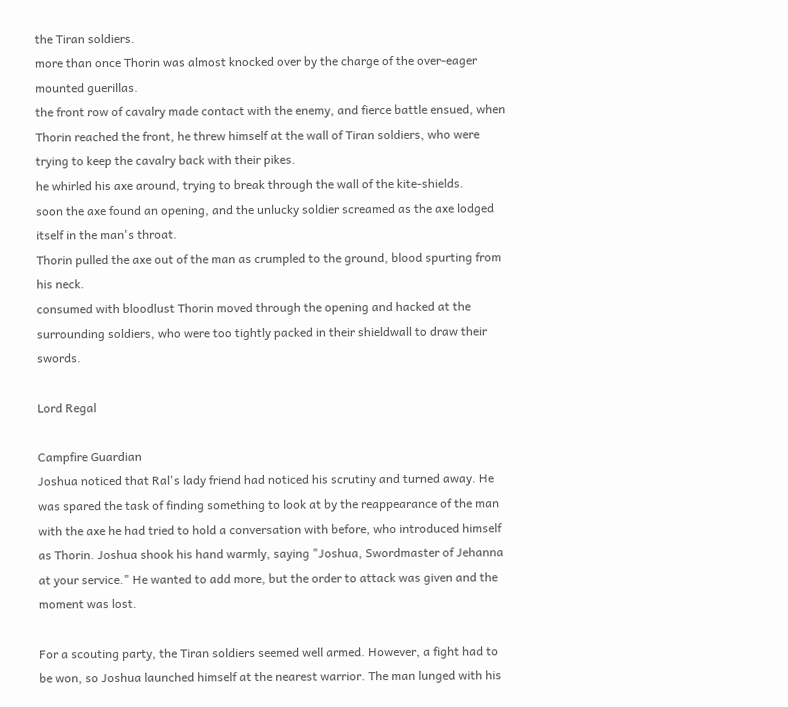the Tiran soldiers.
more than once Thorin was almost knocked over by the charge of the over-eager mounted guerillas.
the front row of cavalry made contact with the enemy, and fierce battle ensued, when Thorin reached the front, he threw himself at the wall of Tiran soldiers, who were trying to keep the cavalry back with their pikes.
he whirled his axe around, trying to break through the wall of the kite-shields.
soon the axe found an opening, and the unlucky soldier screamed as the axe lodged itself in the man's throat.
Thorin pulled the axe out of the man as crumpled to the ground, blood spurting from his neck.
consumed with bloodlust Thorin moved through the opening and hacked at the surrounding soldiers, who were too tightly packed in their shieldwall to draw their swords.

Lord Regal

Campfire Guardian
Joshua noticed that Ral's lady friend had noticed his scrutiny and turned away. He was spared the task of finding something to look at by the reappearance of the man with the axe he had tried to hold a conversation with before, who introduced himself as Thorin. Joshua shook his hand warmly, saying "Joshua, Swordmaster of Jehanna at your service." He wanted to add more, but the order to attack was given and the moment was lost.

For a scouting party, the Tiran soldiers seemed well armed. However, a fight had to be won, so Joshua launched himself at the nearest warrior. The man lunged with his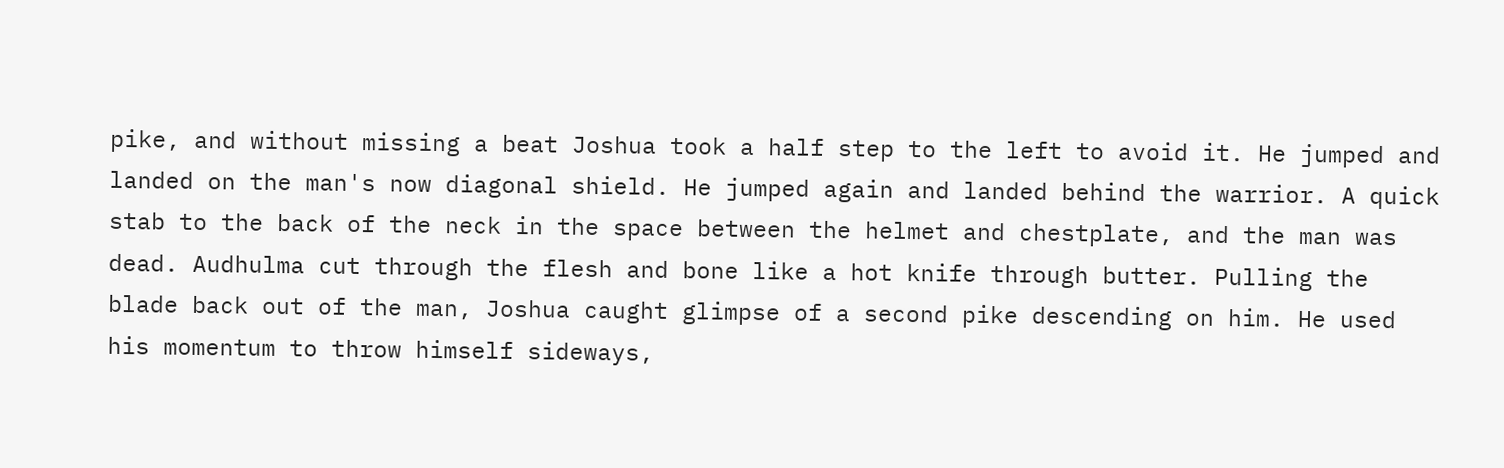pike, and without missing a beat Joshua took a half step to the left to avoid it. He jumped and landed on the man's now diagonal shield. He jumped again and landed behind the warrior. A quick stab to the back of the neck in the space between the helmet and chestplate, and the man was dead. Audhulma cut through the flesh and bone like a hot knife through butter. Pulling the blade back out of the man, Joshua caught glimpse of a second pike descending on him. He used his momentum to throw himself sideways,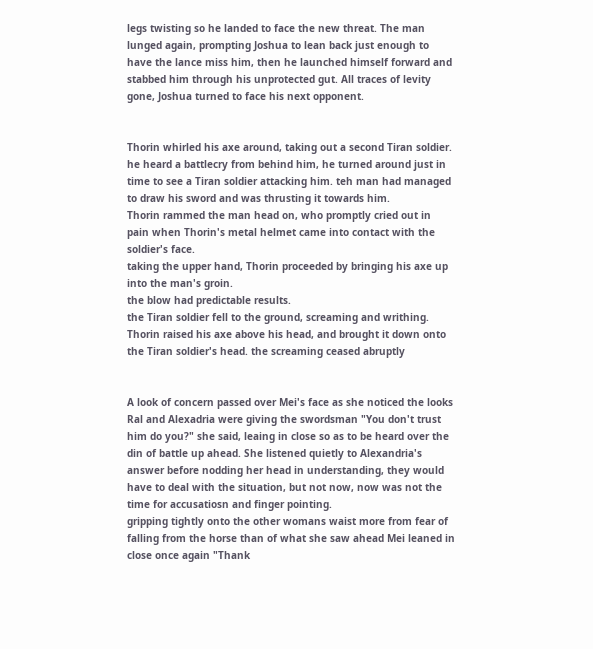legs twisting so he landed to face the new threat. The man lunged again, prompting Joshua to lean back just enough to have the lance miss him, then he launched himself forward and stabbed him through his unprotected gut. All traces of levity gone, Joshua turned to face his next opponent.


Thorin whirled his axe around, taking out a second Tiran soldier. he heard a battlecry from behind him, he turned around just in time to see a Tiran soldier attacking him. teh man had managed to draw his sword and was thrusting it towards him.
Thorin rammed the man head on, who promptly cried out in pain when Thorin's metal helmet came into contact with the soldier's face.
taking the upper hand, Thorin proceeded by bringing his axe up into the man's groin.
the blow had predictable results.
the Tiran soldier fell to the ground, screaming and writhing.
Thorin raised his axe above his head, and brought it down onto the Tiran soldier's head. the screaming ceased abruptly


A look of concern passed over Mei's face as she noticed the looks Ral and Alexadria were giving the swordsman "You don't trust him do you?" she said, leaing in close so as to be heard over the din of battle up ahead. She listened quietly to Alexandria's answer before nodding her head in understanding, they would have to deal with the situation, but not now, now was not the time for accusatiosn and finger pointing.
gripping tightly onto the other womans waist more from fear of falling from the horse than of what she saw ahead Mei leaned in close once again "Thank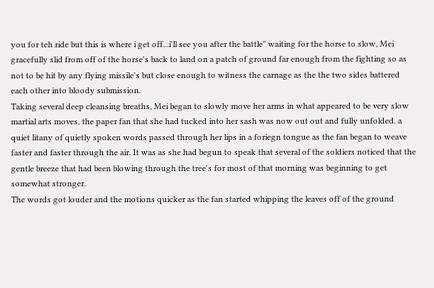you for teh ride but this is where i get off...i'll see you after the battle" waiting for the horse to slow, Mei gracefully slid from off of the horse's back to land on a patch of ground far enough from the fighting so as not to be hit by any flying missile's but close enough to witness the carnage as the the two sides battered each other into bloody submission.
Taking several deep cleansing breaths, Mei began to slowly move her arms in what appeared to be very slow martial arts moves, the paper fan that she had tucked into her sash was now out out and fully unfolded. a quiet litany of quietly spoken words passed through her lips in a foriegn tongue as the fan began to weave faster and faster through the air. It was as she had begun to speak that several of the soldiers noticed that the gentle breeze that had been blowing through the tree's for most of that morning was beginning to get somewhat stronger.
The words got louder and the motions quicker as the fan started whipping the leaves off of the ground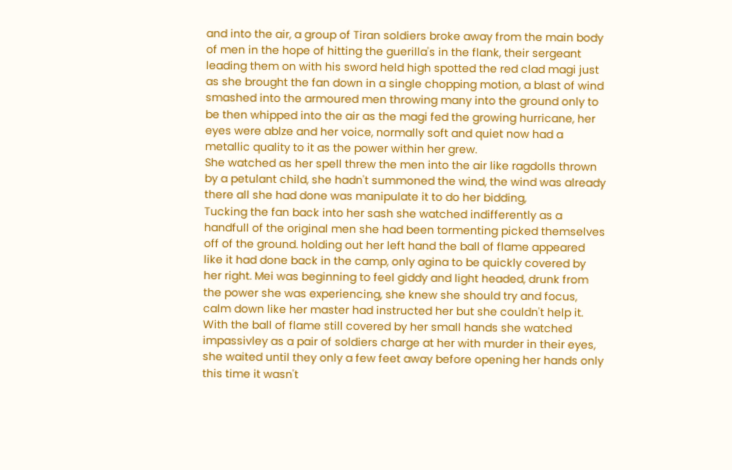and into the air, a group of Tiran soldiers broke away from the main body of men in the hope of hitting the guerilla's in the flank, their sergeant leading them on with his sword held high spotted the red clad magi just as she brought the fan down in a single chopping motion, a blast of wind smashed into the armoured men throwing many into the ground only to be then whipped into the air as the magi fed the growing hurricane, her eyes were ablze and her voice, normally soft and quiet now had a metallic quality to it as the power within her grew.
She watched as her spell threw the men into the air like ragdolls thrown by a petulant child, she hadn't summoned the wind, the wind was already there all she had done was manipulate it to do her bidding,
Tucking the fan back into her sash she watched indifferently as a handfull of the original men she had been tormenting picked themselves off of the ground. holding out her left hand the ball of flame appeared like it had done back in the camp, only agina to be quickly covered by her right. Mei was beginning to feel giddy and light headed, drunk from the power she was experiencing, she knew she should try and focus, calm down like her master had instructed her but she couldn't help it.
With the ball of flame still covered by her small hands she watched impassivley as a pair of soldiers charge at her with murder in their eyes, she waited until they only a few feet away before opening her hands only this time it wasn't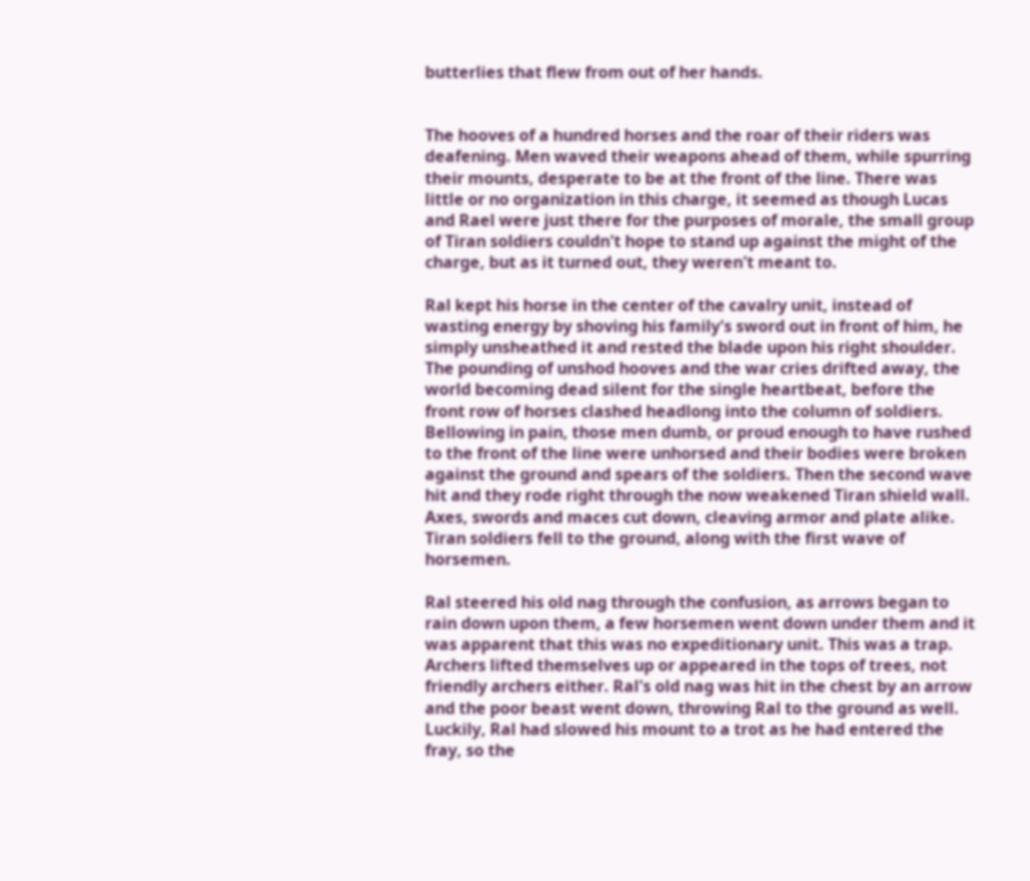butterlies that flew from out of her hands.


The hooves of a hundred horses and the roar of their riders was deafening. Men waved their weapons ahead of them, while spurring their mounts, desperate to be at the front of the line. There was little or no organization in this charge, it seemed as though Lucas and Rael were just there for the purposes of morale, the small group of Tiran soldiers couldn't hope to stand up against the might of the charge, but as it turned out, they weren't meant to.

Ral kept his horse in the center of the cavalry unit, instead of wasting energy by shoving his family's sword out in front of him, he simply unsheathed it and rested the blade upon his right shoulder. The pounding of unshod hooves and the war cries drifted away, the world becoming dead silent for the single heartbeat, before the front row of horses clashed headlong into the column of soldiers. Bellowing in pain, those men dumb, or proud enough to have rushed to the front of the line were unhorsed and their bodies were broken against the ground and spears of the soldiers. Then the second wave hit and they rode right through the now weakened Tiran shield wall. Axes, swords and maces cut down, cleaving armor and plate alike. Tiran soldiers fell to the ground, along with the first wave of horsemen.

Ral steered his old nag through the confusion, as arrows began to rain down upon them, a few horsemen went down under them and it was apparent that this was no expeditionary unit. This was a trap. Archers lifted themselves up or appeared in the tops of trees, not friendly archers either. Ral's old nag was hit in the chest by an arrow and the poor beast went down, throwing Ral to the ground as well. Luckily, Ral had slowed his mount to a trot as he had entered the fray, so the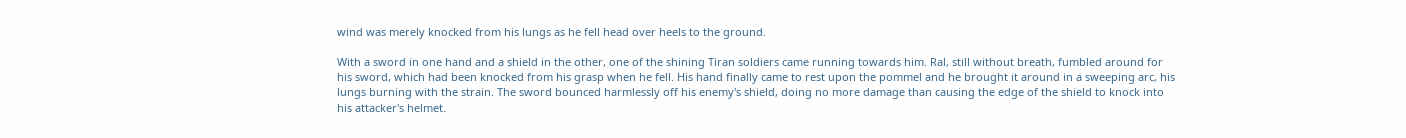wind was merely knocked from his lungs as he fell head over heels to the ground.

With a sword in one hand and a shield in the other, one of the shining Tiran soldiers came running towards him. Ral, still without breath, fumbled around for his sword, which had been knocked from his grasp when he fell. His hand finally came to rest upon the pommel and he brought it around in a sweeping arc, his lungs burning with the strain. The sword bounced harmlessly off his enemy's shield, doing no more damage than causing the edge of the shield to knock into his attacker's helmet.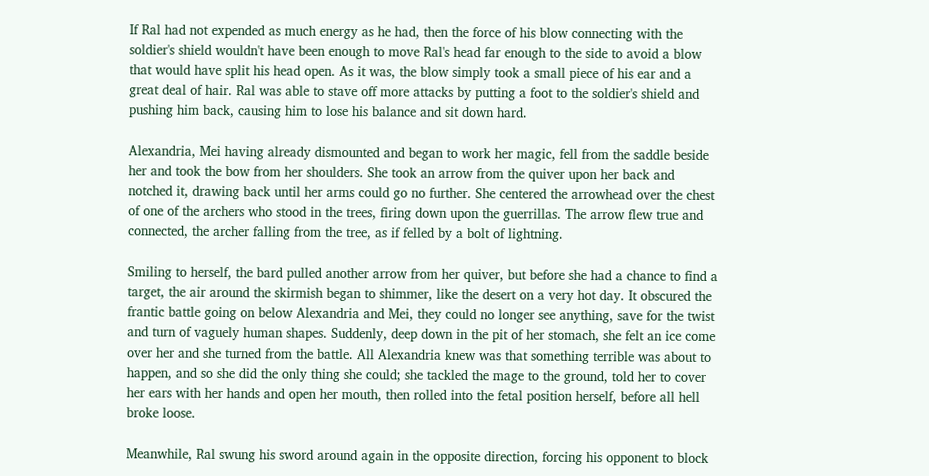If Ral had not expended as much energy as he had, then the force of his blow connecting with the soldier's shield wouldn't have been enough to move Ral's head far enough to the side to avoid a blow that would have split his head open. As it was, the blow simply took a small piece of his ear and a great deal of hair. Ral was able to stave off more attacks by putting a foot to the soldier's shield and pushing him back, causing him to lose his balance and sit down hard.

Alexandria, Mei having already dismounted and began to work her magic, fell from the saddle beside her and took the bow from her shoulders. She took an arrow from the quiver upon her back and notched it, drawing back until her arms could go no further. She centered the arrowhead over the chest of one of the archers who stood in the trees, firing down upon the guerrillas. The arrow flew true and connected, the archer falling from the tree, as if felled by a bolt of lightning.

Smiling to herself, the bard pulled another arrow from her quiver, but before she had a chance to find a target, the air around the skirmish began to shimmer, like the desert on a very hot day. It obscured the frantic battle going on below Alexandria and Mei, they could no longer see anything, save for the twist and turn of vaguely human shapes. Suddenly, deep down in the pit of her stomach, she felt an ice come over her and she turned from the battle. All Alexandria knew was that something terrible was about to happen, and so she did the only thing she could; she tackled the mage to the ground, told her to cover her ears with her hands and open her mouth, then rolled into the fetal position herself, before all hell broke loose.

Meanwhile, Ral swung his sword around again in the opposite direction, forcing his opponent to block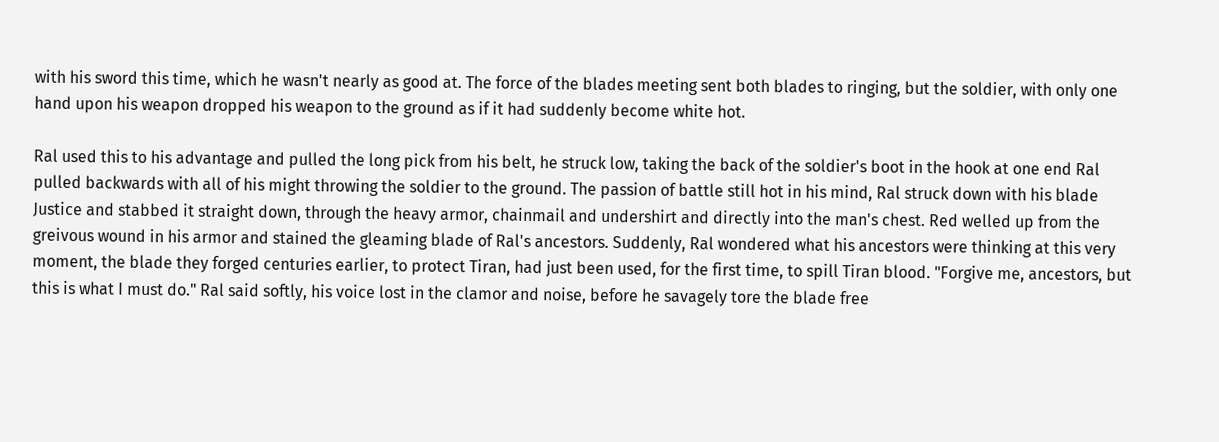with his sword this time, which he wasn't nearly as good at. The force of the blades meeting sent both blades to ringing, but the soldier, with only one hand upon his weapon dropped his weapon to the ground as if it had suddenly become white hot.

Ral used this to his advantage and pulled the long pick from his belt, he struck low, taking the back of the soldier's boot in the hook at one end Ral pulled backwards with all of his might throwing the soldier to the ground. The passion of battle still hot in his mind, Ral struck down with his blade Justice and stabbed it straight down, through the heavy armor, chainmail and undershirt and directly into the man's chest. Red welled up from the greivous wound in his armor and stained the gleaming blade of Ral's ancestors. Suddenly, Ral wondered what his ancestors were thinking at this very moment, the blade they forged centuries earlier, to protect Tiran, had just been used, for the first time, to spill Tiran blood. "Forgive me, ancestors, but this is what I must do." Ral said softly, his voice lost in the clamor and noise, before he savagely tore the blade free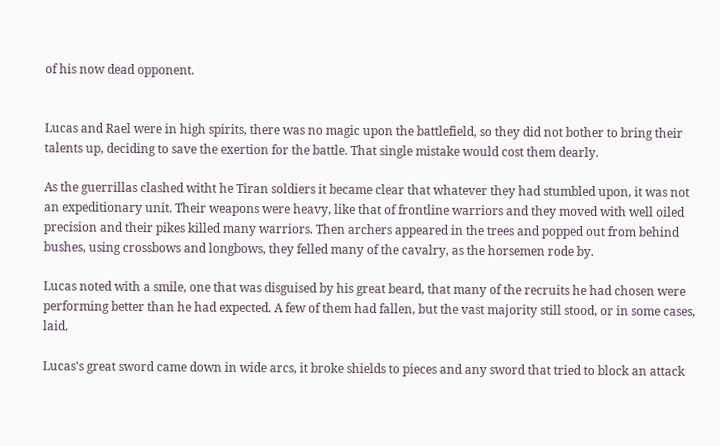of his now dead opponent.


Lucas and Rael were in high spirits, there was no magic upon the battlefield, so they did not bother to bring their talents up, deciding to save the exertion for the battle. That single mistake would cost them dearly.

As the guerrillas clashed witht he Tiran soldiers it became clear that whatever they had stumbled upon, it was not an expeditionary unit. Their weapons were heavy, like that of frontline warriors and they moved with well oiled precision and their pikes killed many warriors. Then archers appeared in the trees and popped out from behind bushes, using crossbows and longbows, they felled many of the cavalry, as the horsemen rode by.

Lucas noted with a smile, one that was disguised by his great beard, that many of the recruits he had chosen were performing better than he had expected. A few of them had fallen, but the vast majority still stood, or in some cases, laid.

Lucas's great sword came down in wide arcs, it broke shields to pieces and any sword that tried to block an attack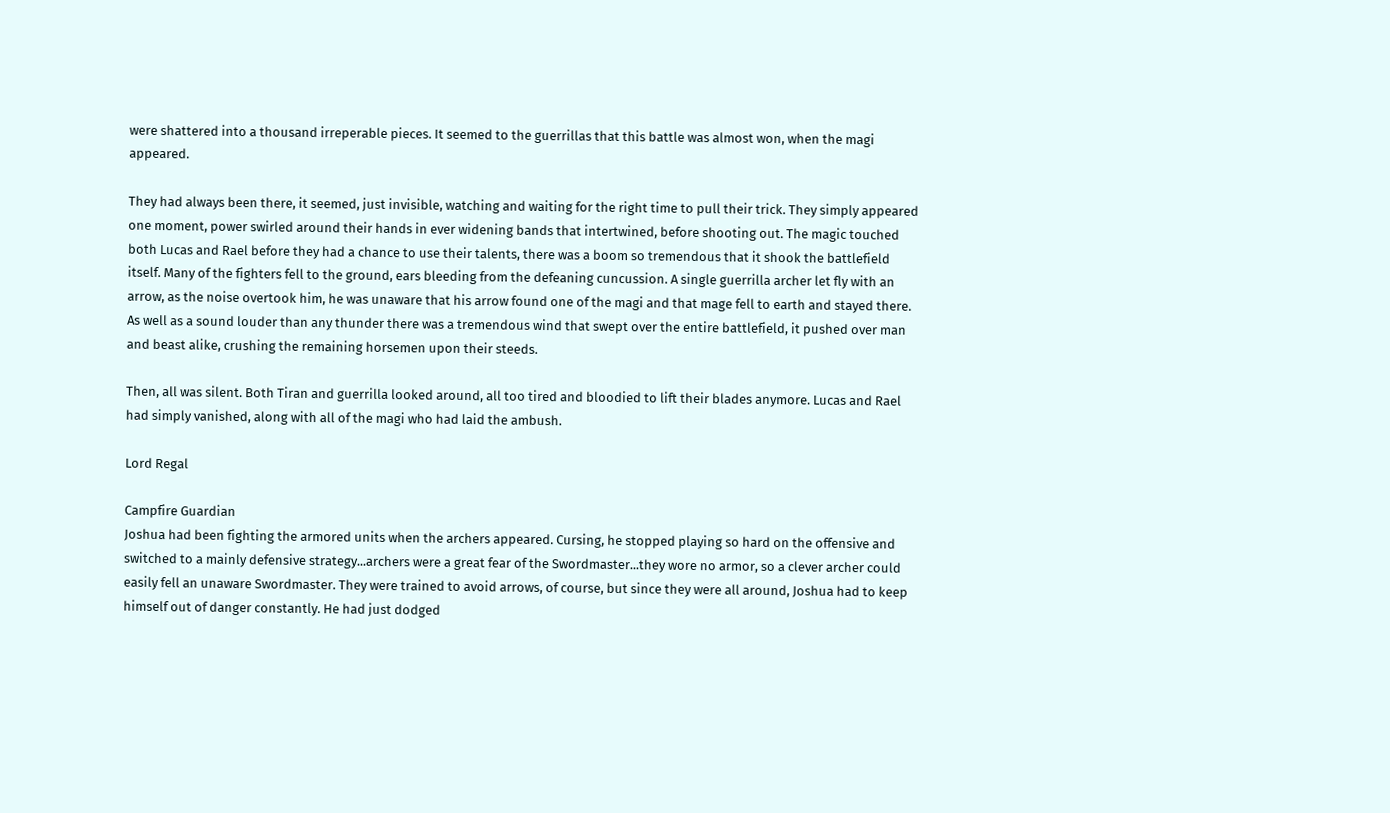were shattered into a thousand irreperable pieces. It seemed to the guerrillas that this battle was almost won, when the magi appeared.

They had always been there, it seemed, just invisible, watching and waiting for the right time to pull their trick. They simply appeared one moment, power swirled around their hands in ever widening bands that intertwined, before shooting out. The magic touched both Lucas and Rael before they had a chance to use their talents, there was a boom so tremendous that it shook the battlefield itself. Many of the fighters fell to the ground, ears bleeding from the defeaning cuncussion. A single guerrilla archer let fly with an arrow, as the noise overtook him, he was unaware that his arrow found one of the magi and that mage fell to earth and stayed there. As well as a sound louder than any thunder there was a tremendous wind that swept over the entire battlefield, it pushed over man and beast alike, crushing the remaining horsemen upon their steeds.

Then, all was silent. Both Tiran and guerrilla looked around, all too tired and bloodied to lift their blades anymore. Lucas and Rael had simply vanished, along with all of the magi who had laid the ambush.

Lord Regal

Campfire Guardian
Joshua had been fighting the armored units when the archers appeared. Cursing, he stopped playing so hard on the offensive and switched to a mainly defensive strategy...archers were a great fear of the Swordmaster...they wore no armor, so a clever archer could easily fell an unaware Swordmaster. They were trained to avoid arrows, of course, but since they were all around, Joshua had to keep himself out of danger constantly. He had just dodged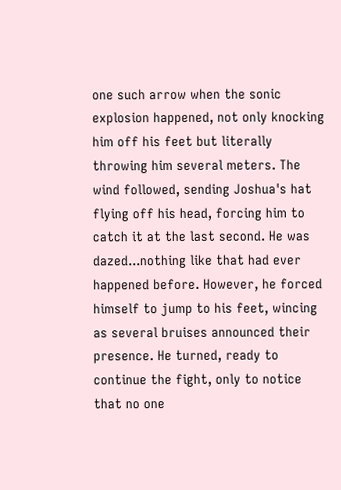one such arrow when the sonic explosion happened, not only knocking him off his feet but literally throwing him several meters. The wind followed, sending Joshua's hat flying off his head, forcing him to catch it at the last second. He was dazed...nothing like that had ever happened before. However, he forced himself to jump to his feet, wincing as several bruises announced their presence. He turned, ready to continue the fight, only to notice that no one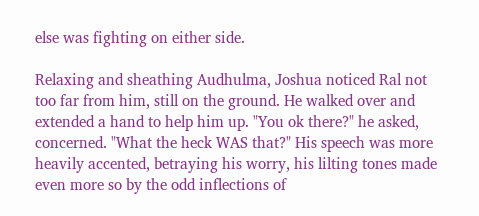else was fighting on either side.

Relaxing and sheathing Audhulma, Joshua noticed Ral not too far from him, still on the ground. He walked over and extended a hand to help him up. "You ok there?" he asked, concerned. "What the heck WAS that?" His speech was more heavily accented, betraying his worry, his lilting tones made even more so by the odd inflections of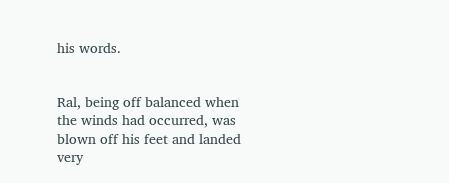his words.


Ral, being off balanced when the winds had occurred, was blown off his feet and landed very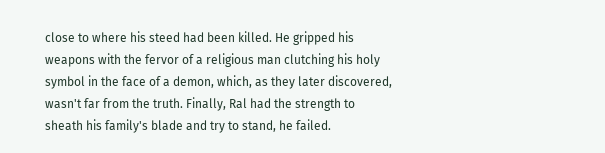close to where his steed had been killed. He gripped his weapons with the fervor of a religious man clutching his holy symbol in the face of a demon, which, as they later discovered, wasn't far from the truth. Finally, Ral had the strength to sheath his family's blade and try to stand, he failed.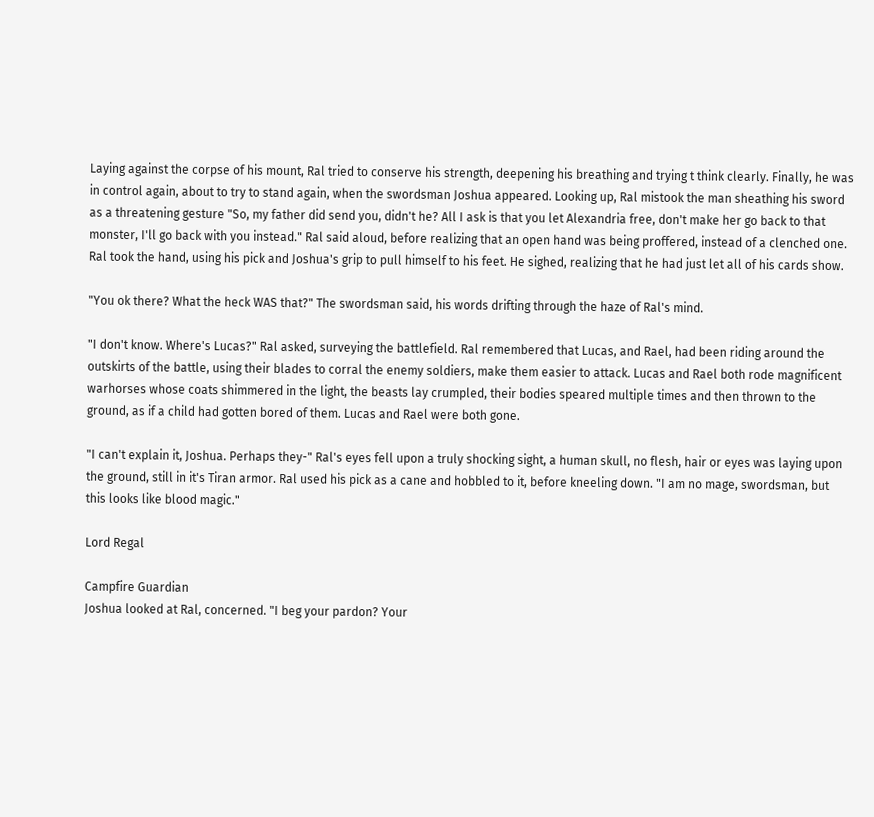Laying against the corpse of his mount, Ral tried to conserve his strength, deepening his breathing and trying t think clearly. Finally, he was in control again, about to try to stand again, when the swordsman Joshua appeared. Looking up, Ral mistook the man sheathing his sword as a threatening gesture "So, my father did send you, didn't he? All I ask is that you let Alexandria free, don't make her go back to that monster, I'll go back with you instead." Ral said aloud, before realizing that an open hand was being proffered, instead of a clenched one. Ral took the hand, using his pick and Joshua's grip to pull himself to his feet. He sighed, realizing that he had just let all of his cards show.

"You ok there? What the heck WAS that?" The swordsman said, his words drifting through the haze of Ral's mind.

"I don't know. Where's Lucas?" Ral asked, surveying the battlefield. Ral remembered that Lucas, and Rael, had been riding around the outskirts of the battle, using their blades to corral the enemy soldiers, make them easier to attack. Lucas and Rael both rode magnificent warhorses whose coats shimmered in the light, the beasts lay crumpled, their bodies speared multiple times and then thrown to the ground, as if a child had gotten bored of them. Lucas and Rael were both gone.

"I can't explain it, Joshua. Perhaps they-" Ral's eyes fell upon a truly shocking sight, a human skull, no flesh, hair or eyes was laying upon the ground, still in it's Tiran armor. Ral used his pick as a cane and hobbled to it, before kneeling down. "I am no mage, swordsman, but this looks like blood magic."

Lord Regal

Campfire Guardian
Joshua looked at Ral, concerned. "I beg your pardon? Your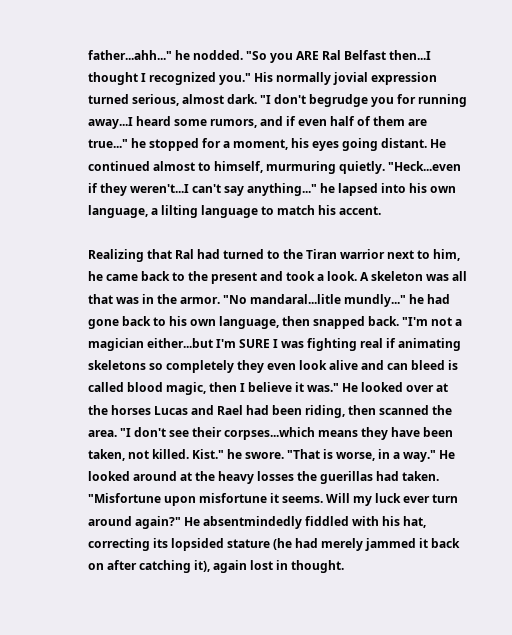father...ahh..." he nodded. "So you ARE Ral Belfast then...I thought I recognized you." His normally jovial expression turned serious, almost dark. "I don't begrudge you for running away...I heard some rumors, and if even half of them are true..." he stopped for a moment, his eyes going distant. He continued almost to himself, murmuring quietly. "Heck...even if they weren't...I can't say anything..." he lapsed into his own language, a lilting language to match his accent.

Realizing that Ral had turned to the Tiran warrior next to him, he came back to the present and took a look. A skeleton was all that was in the armor. "No mandaral...litle mundly..." he had gone back to his own language, then snapped back. "I'm not a magician either...but I'm SURE I was fighting real if animating skeletons so completely they even look alive and can bleed is called blood magic, then I believe it was." He looked over at the horses Lucas and Rael had been riding, then scanned the area. "I don't see their corpses...which means they have been taken, not killed. Kist." he swore. "That is worse, in a way." He looked around at the heavy losses the guerillas had taken. "Misfortune upon misfortune it seems. Will my luck ever turn around again?" He absentmindedly fiddled with his hat, correcting its lopsided stature (he had merely jammed it back on after catching it), again lost in thought.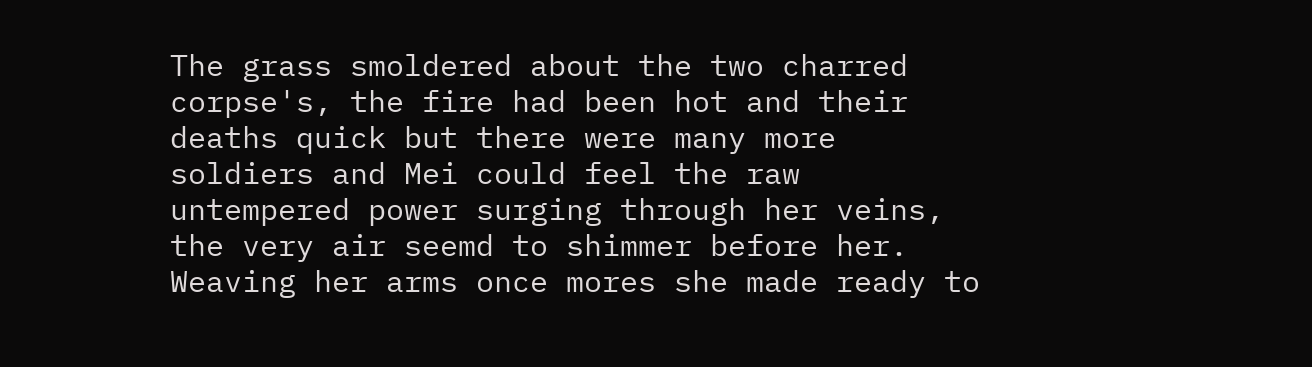The grass smoldered about the two charred corpse's, the fire had been hot and their deaths quick but there were many more soldiers and Mei could feel the raw untempered power surging through her veins, the very air seemd to shimmer before her.
Weaving her arms once mores she made ready to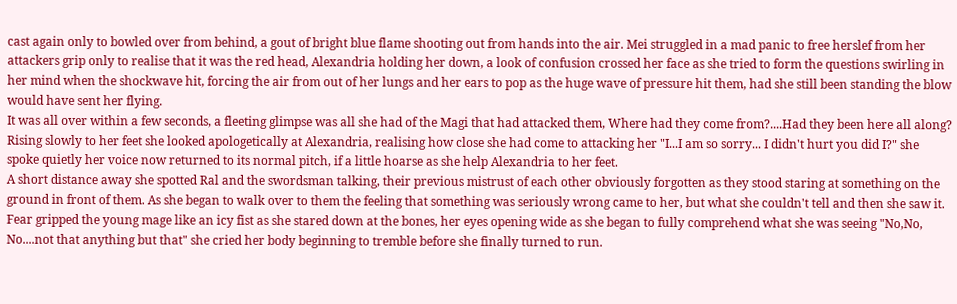cast again only to bowled over from behind, a gout of bright blue flame shooting out from hands into the air. Mei struggled in a mad panic to free herslef from her attackers grip only to realise that it was the red head, Alexandria holding her down, a look of confusion crossed her face as she tried to form the questions swirling in her mind when the shockwave hit, forcing the air from out of her lungs and her ears to pop as the huge wave of pressure hit them, had she still been standing the blow would have sent her flying.
It was all over within a few seconds, a fleeting glimpse was all she had of the Magi that had attacked them, Where had they come from?....Had they been here all along?
Rising slowly to her feet she looked apologetically at Alexandria, realising how close she had come to attacking her "I...I am so sorry... I didn't hurt you did I?" she spoke quietly her voice now returned to its normal pitch, if a little hoarse as she help Alexandria to her feet.
A short distance away she spotted Ral and the swordsman talking, their previous mistrust of each other obviously forgotten as they stood staring at something on the ground in front of them. As she began to walk over to them the feeling that something was seriously wrong came to her, but what she couldn't tell and then she saw it.
Fear gripped the young mage like an icy fist as she stared down at the bones, her eyes opening wide as she began to fully comprehend what she was seeing "No,No, No....not that anything but that" she cried her body beginning to tremble before she finally turned to run.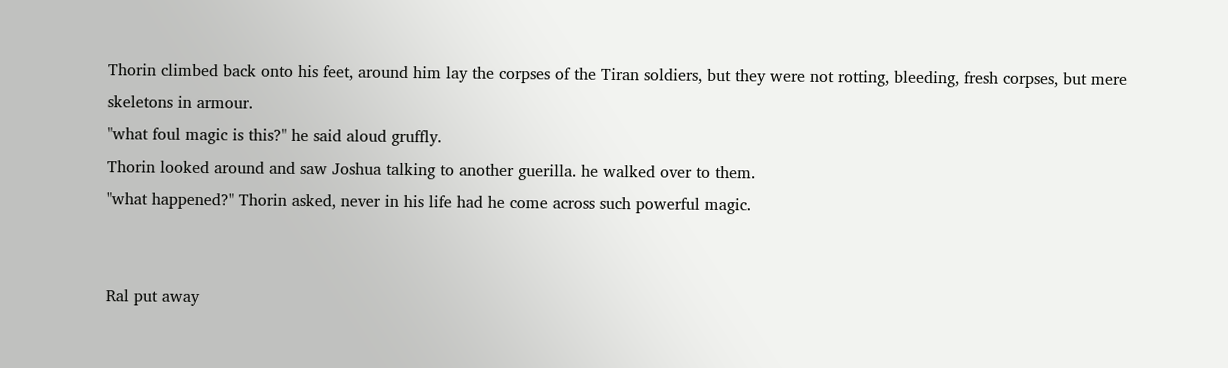Thorin climbed back onto his feet, around him lay the corpses of the Tiran soldiers, but they were not rotting, bleeding, fresh corpses, but mere skeletons in armour.
"what foul magic is this?" he said aloud gruffly.
Thorin looked around and saw Joshua talking to another guerilla. he walked over to them.
"what happened?" Thorin asked, never in his life had he come across such powerful magic.


Ral put away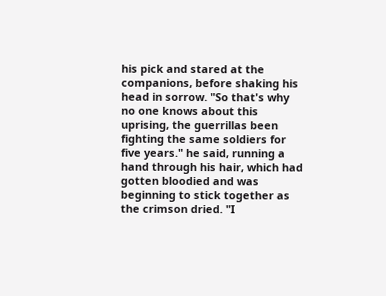his pick and stared at the companions, before shaking his head in sorrow. "So that's why no one knows about this uprising, the guerrillas been fighting the same soldiers for five years." he said, running a hand through his hair, which had gotten bloodied and was beginning to stick together as the crimson dried. "I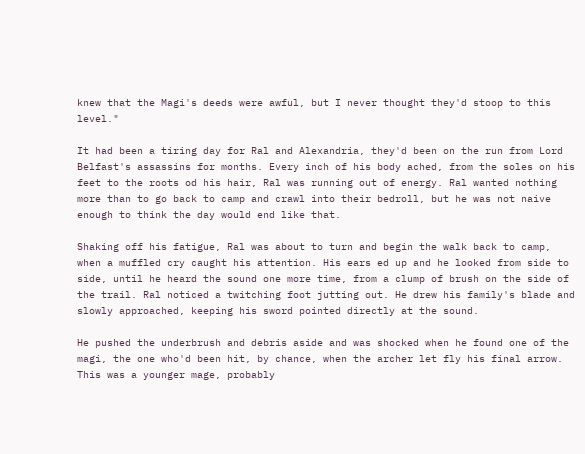knew that the Magi's deeds were awful, but I never thought they'd stoop to this level."

It had been a tiring day for Ral and Alexandria, they'd been on the run from Lord Belfast's assassins for months. Every inch of his body ached, from the soles on his feet to the roots od his hair, Ral was running out of energy. Ral wanted nothing more than to go back to camp and crawl into their bedroll, but he was not naive enough to think the day would end like that.

Shaking off his fatigue, Ral was about to turn and begin the walk back to camp, when a muffled cry caught his attention. His ears ed up and he looked from side to side, until he heard the sound one more time, from a clump of brush on the side of the trail. Ral noticed a twitching foot jutting out. He drew his family's blade and slowly approached, keeping his sword pointed directly at the sound.

He pushed the underbrush and debris aside and was shocked when he found one of the magi, the one who'd been hit, by chance, when the archer let fly his final arrow. This was a younger mage, probably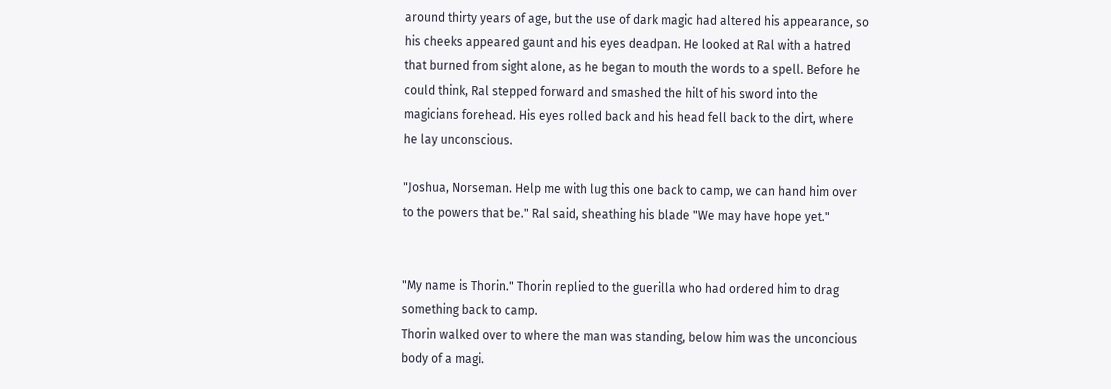around thirty years of age, but the use of dark magic had altered his appearance, so his cheeks appeared gaunt and his eyes deadpan. He looked at Ral with a hatred that burned from sight alone, as he began to mouth the words to a spell. Before he could think, Ral stepped forward and smashed the hilt of his sword into the magicians forehead. His eyes rolled back and his head fell back to the dirt, where he lay unconscious.

"Joshua, Norseman. Help me with lug this one back to camp, we can hand him over to the powers that be." Ral said, sheathing his blade "We may have hope yet."


"My name is Thorin." Thorin replied to the guerilla who had ordered him to drag something back to camp.
Thorin walked over to where the man was standing, below him was the unconcious body of a magi.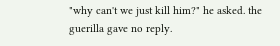"why can't we just kill him?" he asked. the guerilla gave no reply.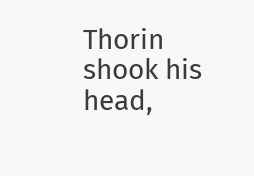Thorin shook his head,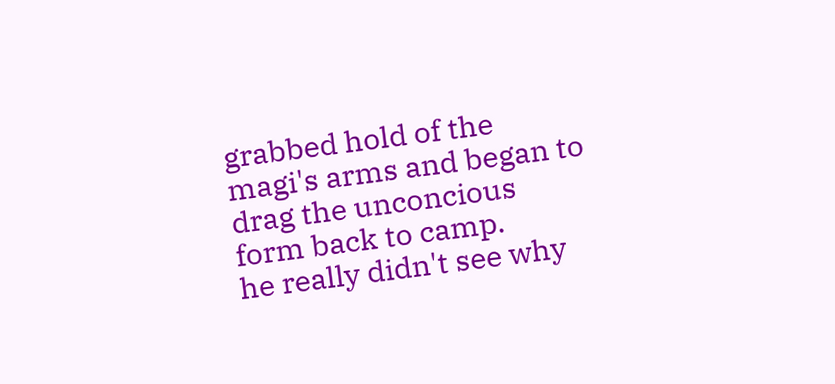grabbed hold of the magi's arms and began to drag the unconcious form back to camp.
he really didn't see why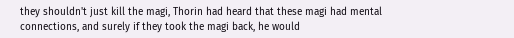they shouldn't just kill the magi, Thorin had heard that these magi had mental connections, and surely if they took the magi back, he would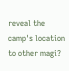reveal the camp's location to other magi?